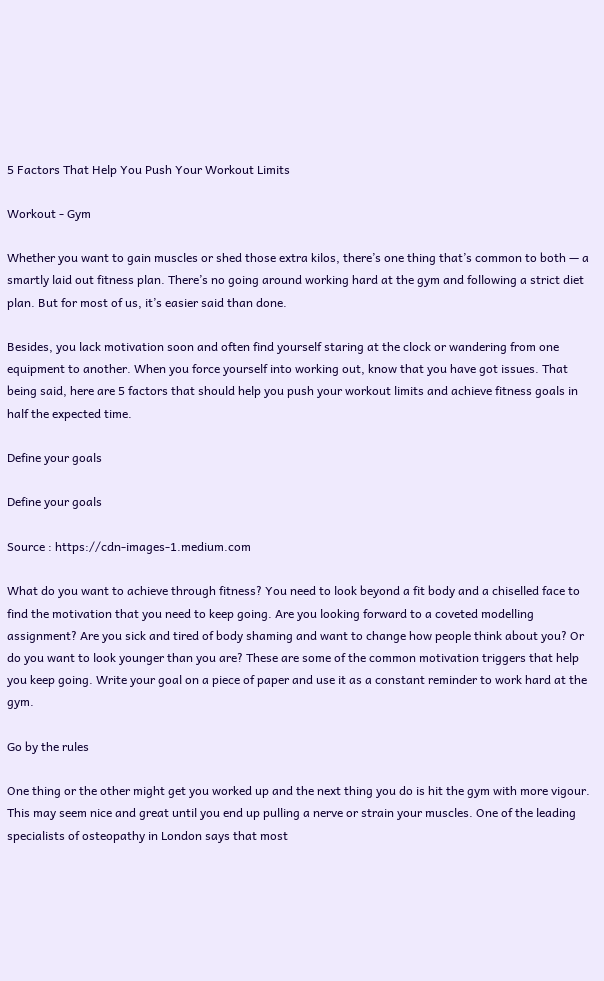5 Factors That Help You Push Your Workout Limits

Workout - Gym

Whether you want to gain muscles or shed those extra kilos, there’s one thing that’s common to both — a smartly laid out fitness plan. There’s no going around working hard at the gym and following a strict diet plan. But for most of us, it’s easier said than done.

Besides, you lack motivation soon and often find yourself staring at the clock or wandering from one equipment to another. When you force yourself into working out, know that you have got issues. That being said, here are 5 factors that should help you push your workout limits and achieve fitness goals in half the expected time.

Define your goals

Define your goals

Source : https://cdn-images-1.medium.com

What do you want to achieve through fitness? You need to look beyond a fit body and a chiselled face to find the motivation that you need to keep going. Are you looking forward to a coveted modelling assignment? Are you sick and tired of body shaming and want to change how people think about you? Or do you want to look younger than you are? These are some of the common motivation triggers that help you keep going. Write your goal on a piece of paper and use it as a constant reminder to work hard at the gym.

Go by the rules

One thing or the other might get you worked up and the next thing you do is hit the gym with more vigour. This may seem nice and great until you end up pulling a nerve or strain your muscles. One of the leading specialists of osteopathy in London says that most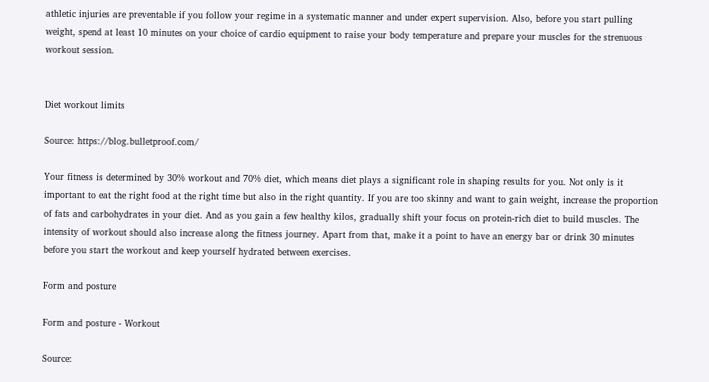athletic injuries are preventable if you follow your regime in a systematic manner and under expert supervision. Also, before you start pulling weight, spend at least 10 minutes on your choice of cardio equipment to raise your body temperature and prepare your muscles for the strenuous workout session.


Diet workout limits

Source: https://blog.bulletproof.com/

Your fitness is determined by 30% workout and 70% diet, which means diet plays a significant role in shaping results for you. Not only is it important to eat the right food at the right time but also in the right quantity. If you are too skinny and want to gain weight, increase the proportion of fats and carbohydrates in your diet. And as you gain a few healthy kilos, gradually shift your focus on protein-rich diet to build muscles. The intensity of workout should also increase along the fitness journey. Apart from that, make it a point to have an energy bar or drink 30 minutes before you start the workout and keep yourself hydrated between exercises.

Form and posture

Form and posture - Workout

Source: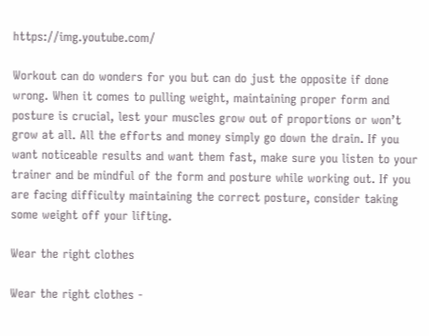https://img.youtube.com/

Workout can do wonders for you but can do just the opposite if done wrong. When it comes to pulling weight, maintaining proper form and posture is crucial, lest your muscles grow out of proportions or won’t grow at all. All the efforts and money simply go down the drain. If you want noticeable results and want them fast, make sure you listen to your trainer and be mindful of the form and posture while working out. If you are facing difficulty maintaining the correct posture, consider taking some weight off your lifting.

Wear the right clothes

Wear the right clothes -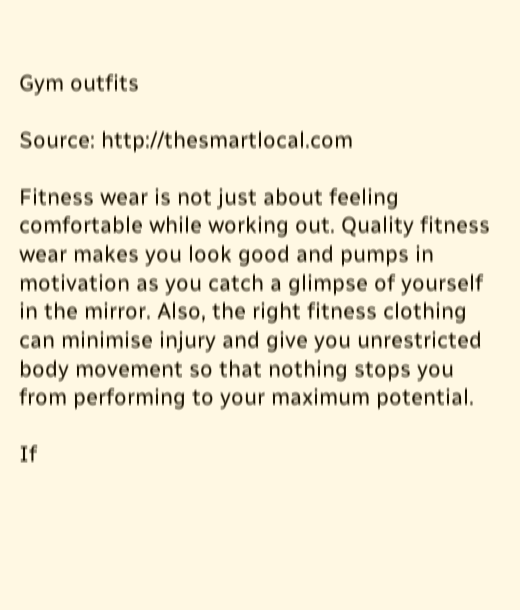Gym outfits

Source: http://thesmartlocal.com

Fitness wear is not just about feeling comfortable while working out. Quality fitness wear makes you look good and pumps in motivation as you catch a glimpse of yourself in the mirror. Also, the right fitness clothing can minimise injury and give you unrestricted body movement so that nothing stops you from performing to your maximum potential.

If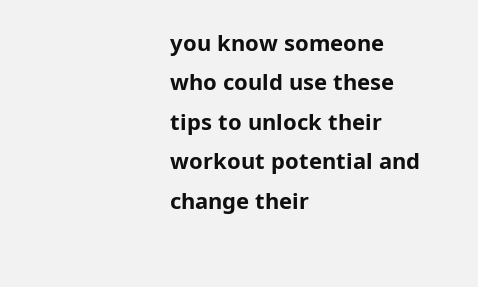you know someone who could use these tips to unlock their workout potential and change their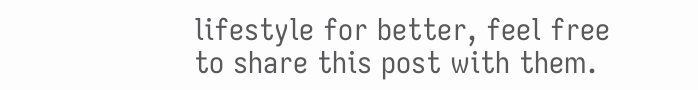lifestyle for better, feel free to share this post with them.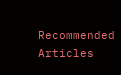Recommended Articles